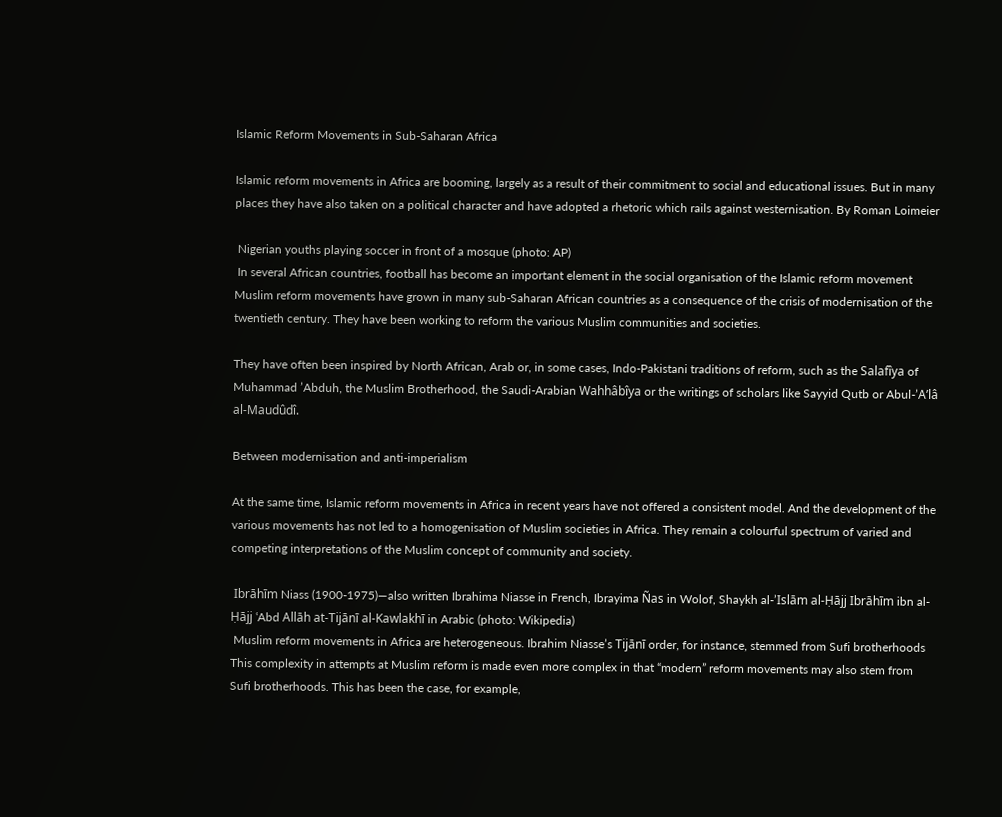Islamic Reform Movements in Sub-Saharan Africa

Islamic reform movements in Africa are booming, largely as a result of their commitment to social and educational issues. But in many places they have also taken on a political character and have adopted a rhetoric which rails against westernisation. By Roman Loimeier

 Nigerian youths playing soccer in front of a mosque (photo: AP)
 In several African countries, football has become an important element in the social organisation of the Islamic reform movement
Muslim reform movements have grown in many sub-Saharan African countries as a consequence of the crisis of modernisation of the twentieth century. They have been working to reform the various Muslim communities and societies.

They have often been inspired by North African, Arab or, in some cases, Indo-Pakistani traditions of reform, such as the Salafîya of Muhammad ’Abduh, the Muslim Brotherhood, the Saudi-Arabian Wahhâbîya or the writings of scholars like Sayyid Qutb or Abul-’A’lâ al-Maudûdî.

Between modernisation and anti-imperialism

At the same time, Islamic reform movements in Africa in recent years have not offered a consistent model. And the development of the various movements has not led to a homogenisation of Muslim societies in Africa. They remain a colourful spectrum of varied and competing interpretations of the Muslim concept of community and society.

 Ibrāhīm Niass (1900-1975)—also written Ibrahima Niasse in French, Ibrayima Ñas in Wolof, Shaykh al-’Islām al-Ḥājj Ibrāhīm ibn al-Ḥājj ʿAbd Allāh at-Tijānī al-Kawlakhī in Arabic (photo: Wikipedia)
 Muslim reform movements in Africa are heterogeneous. Ibrahim Niasse’s Tijānī order, for instance, stemmed from Sufi brotherhoods
This complexity in attempts at Muslim reform is made even more complex in that “modern” reform movements may also stem from Sufi brotherhoods. This has been the case, for example,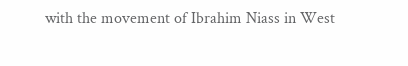with the movement of Ibrahim Niass in West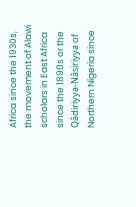Africa since the 1930s, the movement of Alawi scholars in East Africa since the 1890s or the Qâdiriyya-Nâsiriyya of Northern Nigeria since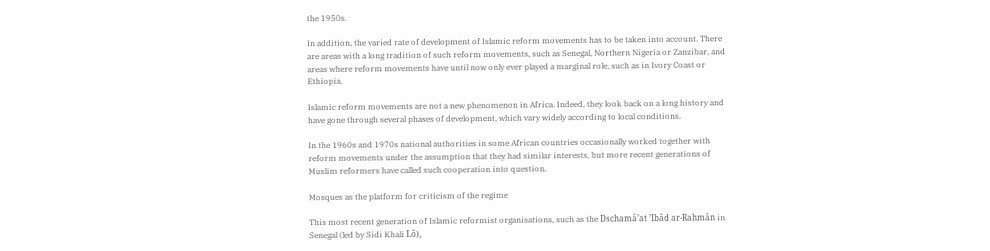the 1950s.

In addition, the varied rate of development of Islamic reform movements has to be taken into account. There are areas with a long tradition of such reform movements, such as Senegal, Northern Nigeria or Zanzibar, and areas where reform movements have until now only ever played a marginal role, such as in Ivory Coast or Ethiopia.

Islamic reform movements are not a new phenomenon in Africa. Indeed, they look back on a long history and have gone through several phases of development, which vary widely according to local conditions.

In the 1960s and 1970s national authorities in some African countries occasionally worked together with reform movements under the assumption that they had similar interests, but more recent generations of Muslim reformers have called such cooperation into question.

Mosques as the platform for criticism of the regime

This most recent generation of Islamic reformist organisations, such as the Dschamâ’at ’Ibâd ar-Rahmân in Senegal (led by Sidi Khali Lô),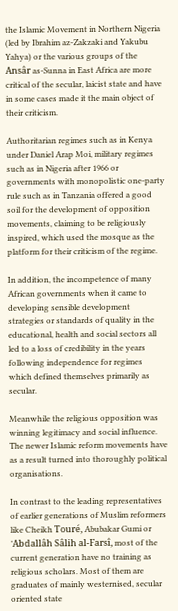the Islamic Movement in Northern Nigeria (led by Ibrahim az-Zakzaki and Yakubu Yahya) or the various groups of the Ansâr as-Sunna in East Africa are more critical of the secular, laicist state and have in some cases made it the main object of their criticism.

Authoritarian regimes such as in Kenya under Daniel Arap Moi, military regimes such as in Nigeria after 1966 or governments with monopolistic one-party rule such as in Tanzania offered a good soil for the development of opposition movements, claiming to be religiously inspired, which used the mosque as the platform for their criticism of the regime.

In addition, the incompetence of many African governments when it came to developing sensible development strategies or standards of quality in the educational, health and social sectors all led to a loss of credibility in the years following independence for regimes which defined themselves primarily as secular.

Meanwhile the religious opposition was winning legitimacy and social influence. The newer Islamic reform movements have as a result turned into thoroughly political organisations.

In contrast to the leading representatives of earlier generations of Muslim reformers like Cheikh Touré, Abubakar Gumi or ’Abdallâh Sâlih al-Farsî, most of the current generation have no training as religious scholars. Most of them are graduates of mainly westernised, secular oriented state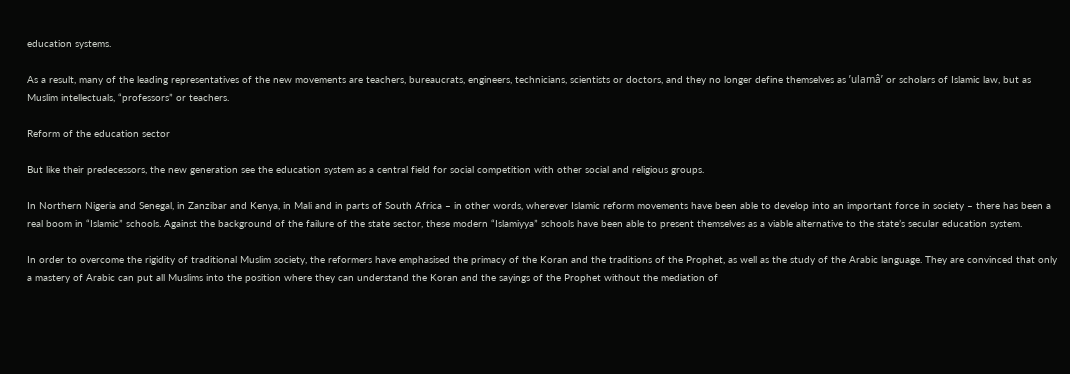education systems.

As a result, many of the leading representatives of the new movements are teachers, bureaucrats, engineers, technicians, scientists or doctors, and they no longer define themselves as ’ulamâ’ or scholars of Islamic law, but as Muslim intellectuals, “professors” or teachers.

Reform of the education sector

But like their predecessors, the new generation see the education system as a central field for social competition with other social and religious groups.

In Northern Nigeria and Senegal, in Zanzibar and Kenya, in Mali and in parts of South Africa – in other words, wherever Islamic reform movements have been able to develop into an important force in society – there has been a real boom in “Islamic” schools. Against the background of the failure of the state sector, these modern “Islamiyya” schools have been able to present themselves as a viable alternative to the state’s secular education system.

In order to overcome the rigidity of traditional Muslim society, the reformers have emphasised the primacy of the Koran and the traditions of the Prophet, as well as the study of the Arabic language. They are convinced that only a mastery of Arabic can put all Muslims into the position where they can understand the Koran and the sayings of the Prophet without the mediation of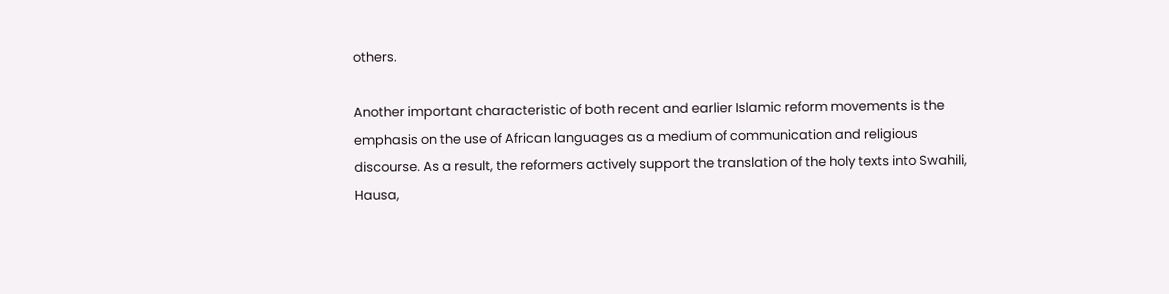others.

Another important characteristic of both recent and earlier Islamic reform movements is the emphasis on the use of African languages as a medium of communication and religious discourse. As a result, the reformers actively support the translation of the holy texts into Swahili, Hausa,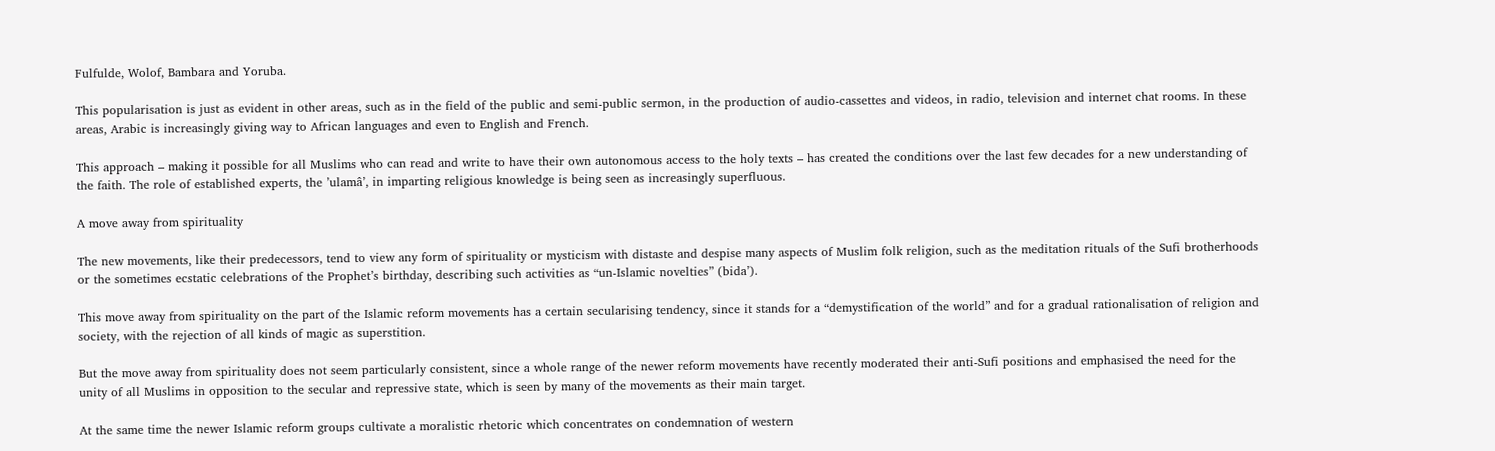Fulfulde, Wolof, Bambara and Yoruba.

This popularisation is just as evident in other areas, such as in the field of the public and semi-public sermon, in the production of audio-cassettes and videos, in radio, television and internet chat rooms. In these areas, Arabic is increasingly giving way to African languages and even to English and French.

This approach – making it possible for all Muslims who can read and write to have their own autonomous access to the holy texts – has created the conditions over the last few decades for a new understanding of the faith. The role of established experts, the ’ulamâ’, in imparting religious knowledge is being seen as increasingly superfluous.

A move away from spirituality

The new movements, like their predecessors, tend to view any form of spirituality or mysticism with distaste and despise many aspects of Muslim folk religion, such as the meditation rituals of the Sufi brotherhoods or the sometimes ecstatic celebrations of the Prophet’s birthday, describing such activities as “un-Islamic novelties” (bida’).

This move away from spirituality on the part of the Islamic reform movements has a certain secularising tendency, since it stands for a “demystification of the world” and for a gradual rationalisation of religion and society, with the rejection of all kinds of magic as superstition.

But the move away from spirituality does not seem particularly consistent, since a whole range of the newer reform movements have recently moderated their anti-Sufi positions and emphasised the need for the unity of all Muslims in opposition to the secular and repressive state, which is seen by many of the movements as their main target.

At the same time the newer Islamic reform groups cultivate a moralistic rhetoric which concentrates on condemnation of western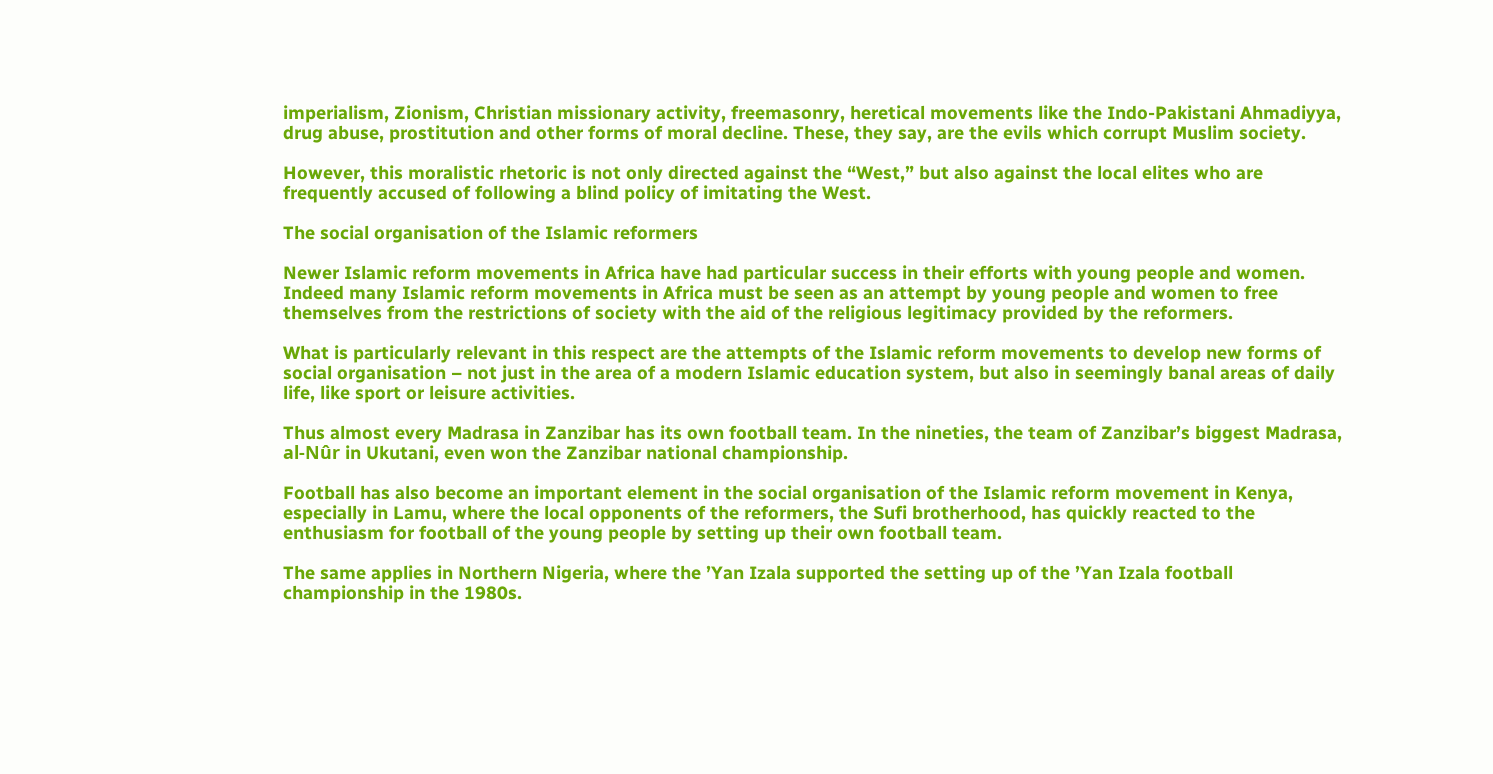imperialism, Zionism, Christian missionary activity, freemasonry, heretical movements like the Indo-Pakistani Ahmadiyya, drug abuse, prostitution and other forms of moral decline. These, they say, are the evils which corrupt Muslim society.

However, this moralistic rhetoric is not only directed against the “West,” but also against the local elites who are frequently accused of following a blind policy of imitating the West.

The social organisation of the Islamic reformers

Newer Islamic reform movements in Africa have had particular success in their efforts with young people and women. Indeed many Islamic reform movements in Africa must be seen as an attempt by young people and women to free themselves from the restrictions of society with the aid of the religious legitimacy provided by the reformers.

What is particularly relevant in this respect are the attempts of the Islamic reform movements to develop new forms of social organisation – not just in the area of a modern Islamic education system, but also in seemingly banal areas of daily life, like sport or leisure activities.

Thus almost every Madrasa in Zanzibar has its own football team. In the nineties, the team of Zanzibar’s biggest Madrasa, al-Nûr in Ukutani, even won the Zanzibar national championship.

Football has also become an important element in the social organisation of the Islamic reform movement in Kenya, especially in Lamu, where the local opponents of the reformers, the Sufi brotherhood, has quickly reacted to the enthusiasm for football of the young people by setting up their own football team.

The same applies in Northern Nigeria, where the ’Yan Izala supported the setting up of the ’Yan Izala football championship in the 1980s.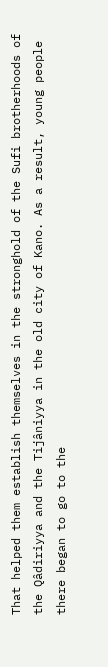That helped them establish themselves in the stronghold of the Sufi brotherhoods of the Qâdiriyya and the Tijâniyya in the old city of Kano. As a result, young people there began to go to the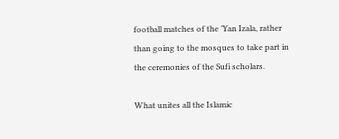football matches of the ’Yan Izala, rather than going to the mosques to take part in the ceremonies of the Sufi scholars.

What unites all the Islamic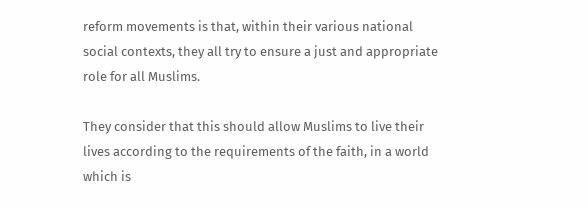reform movements is that, within their various national social contexts, they all try to ensure a just and appropriate role for all Muslims.

They consider that this should allow Muslims to live their lives according to the requirements of the faith, in a world which is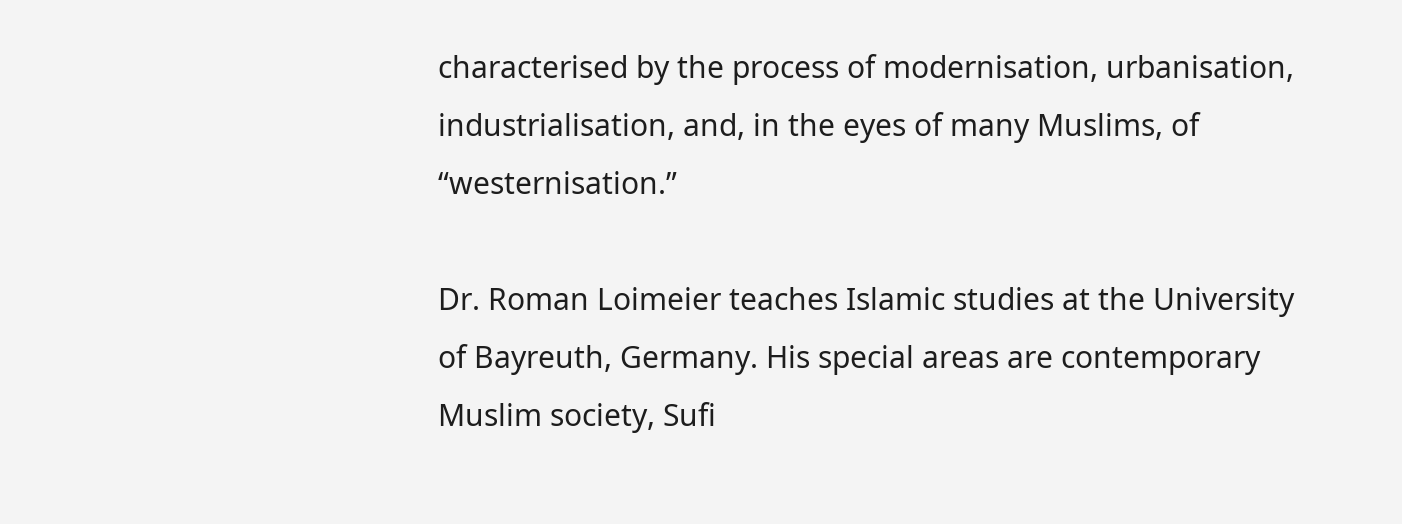characterised by the process of modernisation, urbanisation, industrialisation, and, in the eyes of many Muslims, of “westernisation.”

Dr. Roman Loimeier teaches Islamic studies at the University of Bayreuth, Germany. His special areas are contemporary Muslim society, Sufi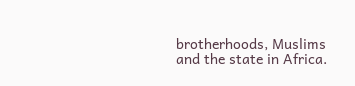brotherhoods, Muslims and the state in Africa.